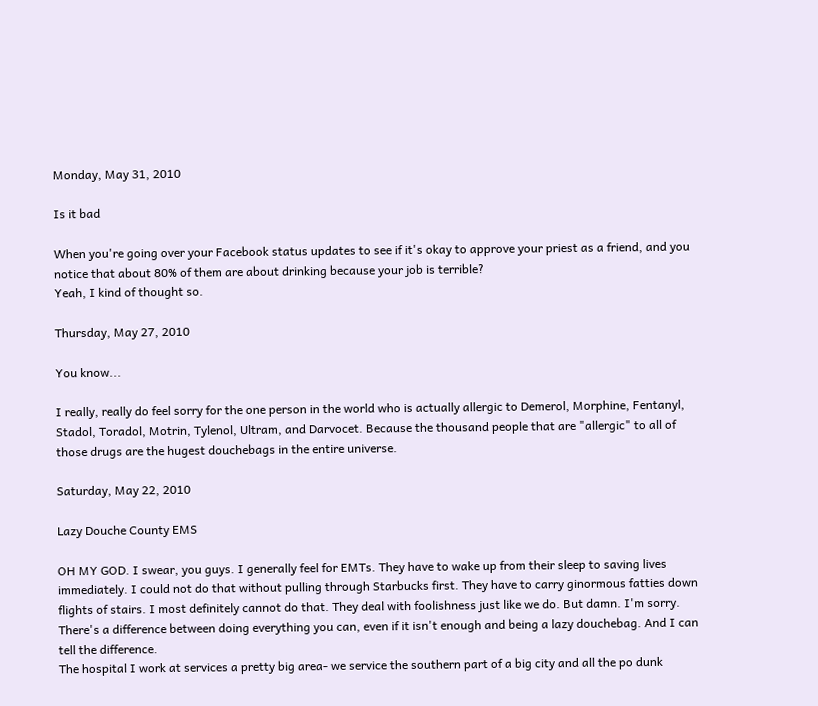Monday, May 31, 2010

Is it bad

When you're going over your Facebook status updates to see if it's okay to approve your priest as a friend, and you notice that about 80% of them are about drinking because your job is terrible?
Yeah, I kind of thought so.

Thursday, May 27, 2010

You know...

I really, really do feel sorry for the one person in the world who is actually allergic to Demerol, Morphine, Fentanyl, Stadol, Toradol, Motrin, Tylenol, Ultram, and Darvocet. Because the thousand people that are "allergic" to all of those drugs are the hugest douchebags in the entire universe.

Saturday, May 22, 2010

Lazy Douche County EMS

OH MY GOD. I swear, you guys. I generally feel for EMTs. They have to wake up from their sleep to saving lives immediately. I could not do that without pulling through Starbucks first. They have to carry ginormous fatties down flights of stairs. I most definitely cannot do that. They deal with foolishness just like we do. But damn. I'm sorry. There's a difference between doing everything you can, even if it isn't enough and being a lazy douchebag. And I can tell the difference.
The hospital I work at services a pretty big area- we service the southern part of a big city and all the po dunk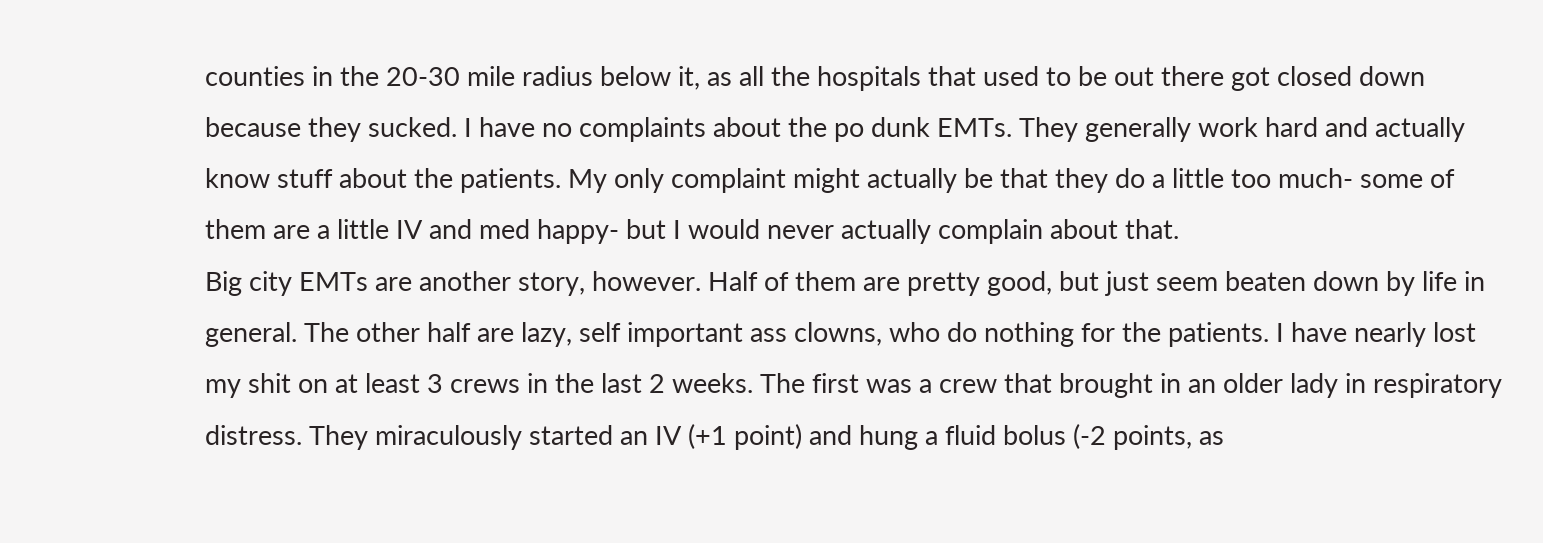counties in the 20-30 mile radius below it, as all the hospitals that used to be out there got closed down because they sucked. I have no complaints about the po dunk EMTs. They generally work hard and actually know stuff about the patients. My only complaint might actually be that they do a little too much- some of them are a little IV and med happy- but I would never actually complain about that.
Big city EMTs are another story, however. Half of them are pretty good, but just seem beaten down by life in general. The other half are lazy, self important ass clowns, who do nothing for the patients. I have nearly lost my shit on at least 3 crews in the last 2 weeks. The first was a crew that brought in an older lady in respiratory distress. They miraculously started an IV (+1 point) and hung a fluid bolus (-2 points, as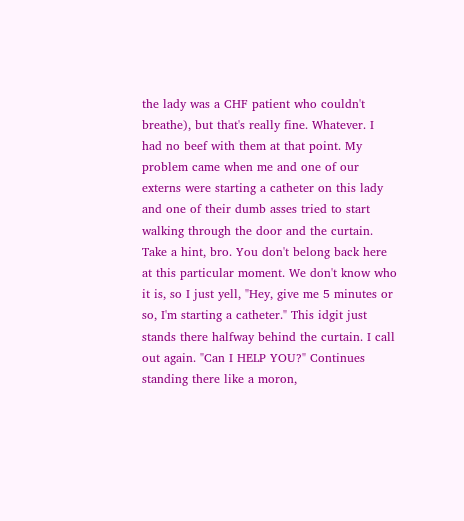the lady was a CHF patient who couldn't breathe), but that's really fine. Whatever. I had no beef with them at that point. My problem came when me and one of our externs were starting a catheter on this lady and one of their dumb asses tried to start walking through the door and the curtain. Take a hint, bro. You don't belong back here at this particular moment. We don't know who it is, so I just yell, "Hey, give me 5 minutes or so, I'm starting a catheter." This idgit just stands there halfway behind the curtain. I call out again. "Can I HELP YOU?" Continues standing there like a moron,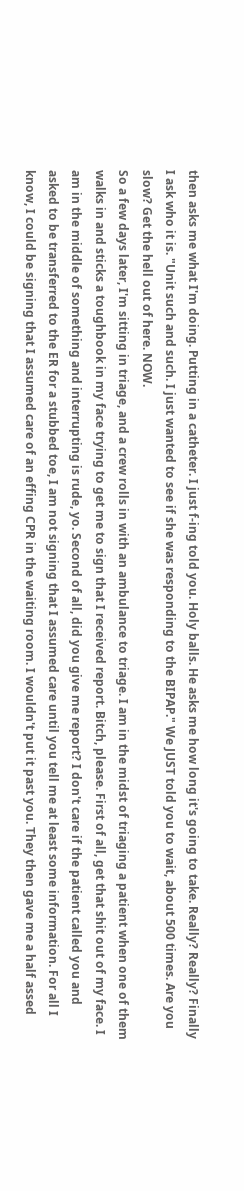then asks me what I'm doing. Putting in a catheter. I just f-ing told you. Holy balls. He asks me how long it's going to take. Really? Really? Finally I ask who it is. "Unit such and such. I just wanted to see if she was responding to the BIPAP." We JUST told you to wait, about 500 times. Are you slow? Get the hell out of here. NOW.
So a few days later, I'm sitting in triage, and a crew rolls in with an ambulance to triage. I am in the midst of triaging a patient when one of them walks in and sticks a toughbook in my face trying to get me to sign that I received report. Bitch, please. First of all, get that shit out of my face. I am in the middle of something and interrupting is rude, yo. Second of all, did you give me report? I don't care if the patient called you and asked to be transferred to the ER for a stubbed toe, I am not signing that I assumed care until you tell me at least some information. For all I know, I could be signing that I assumed care of an effing CPR in the waiting room. I wouldn't put it past you. They then gave me a half assed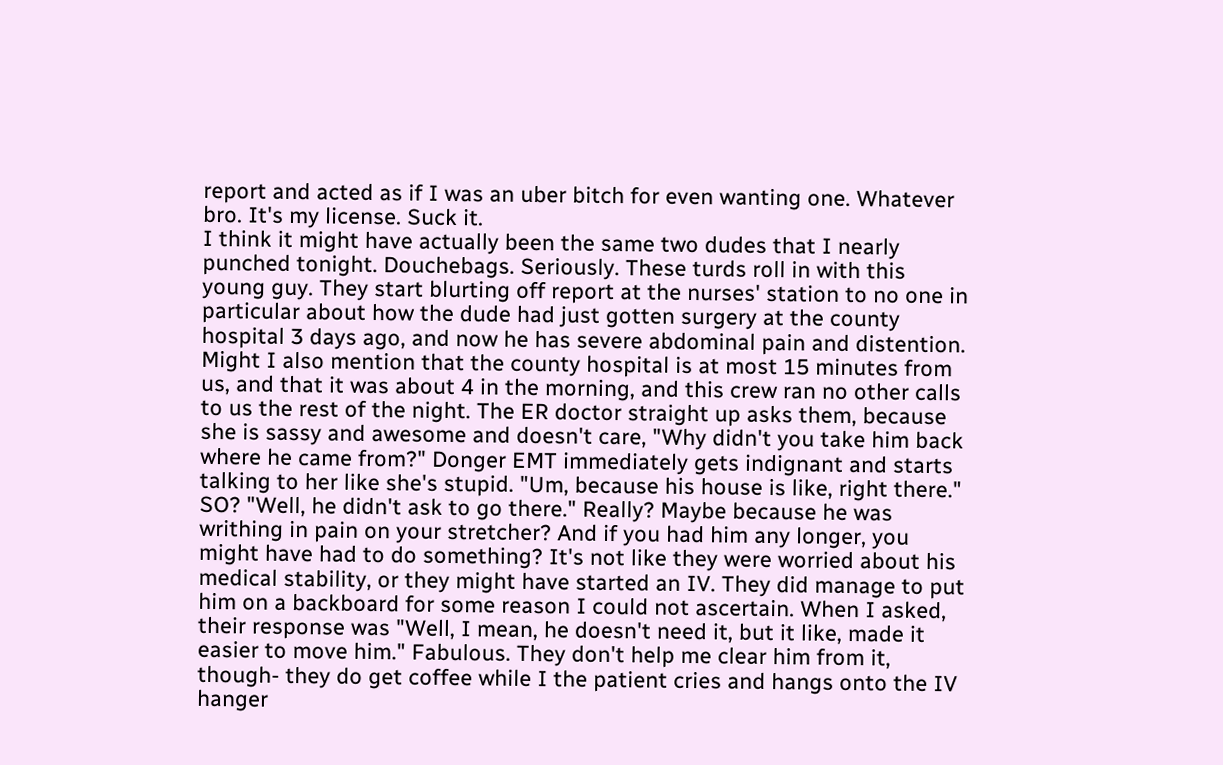report and acted as if I was an uber bitch for even wanting one. Whatever bro. It's my license. Suck it.
I think it might have actually been the same two dudes that I nearly punched tonight. Douchebags. Seriously. These turds roll in with this young guy. They start blurting off report at the nurses' station to no one in particular about how the dude had just gotten surgery at the county hospital 3 days ago, and now he has severe abdominal pain and distention. Might I also mention that the county hospital is at most 15 minutes from us, and that it was about 4 in the morning, and this crew ran no other calls to us the rest of the night. The ER doctor straight up asks them, because she is sassy and awesome and doesn't care, "Why didn't you take him back where he came from?" Donger EMT immediately gets indignant and starts talking to her like she's stupid. "Um, because his house is like, right there." SO? "Well, he didn't ask to go there." Really? Maybe because he was writhing in pain on your stretcher? And if you had him any longer, you might have had to do something? It's not like they were worried about his medical stability, or they might have started an IV. They did manage to put him on a backboard for some reason I could not ascertain. When I asked, their response was "Well, I mean, he doesn't need it, but it like, made it easier to move him." Fabulous. They don't help me clear him from it, though- they do get coffee while I the patient cries and hangs onto the IV hanger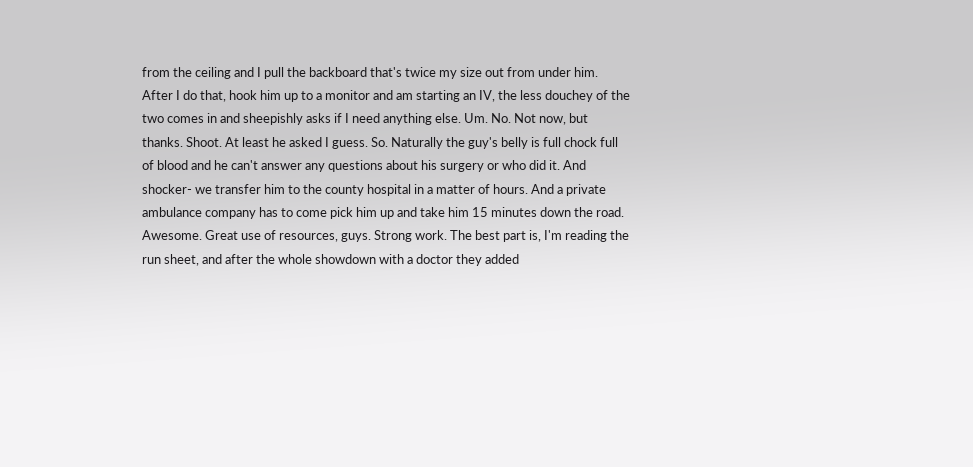from the ceiling and I pull the backboard that's twice my size out from under him. After I do that, hook him up to a monitor and am starting an IV, the less douchey of the two comes in and sheepishly asks if I need anything else. Um. No. Not now, but thanks. Shoot. At least he asked I guess. So. Naturally the guy's belly is full chock full of blood and he can't answer any questions about his surgery or who did it. And shocker- we transfer him to the county hospital in a matter of hours. And a private ambulance company has to come pick him up and take him 15 minutes down the road. Awesome. Great use of resources, guys. Strong work. The best part is, I'm reading the run sheet, and after the whole showdown with a doctor they added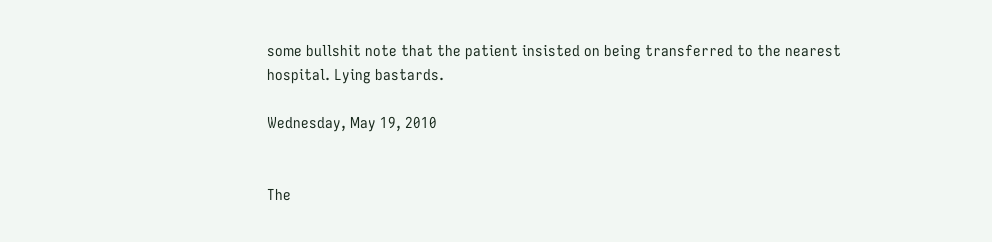some bullshit note that the patient insisted on being transferred to the nearest hospital. Lying bastards.

Wednesday, May 19, 2010


The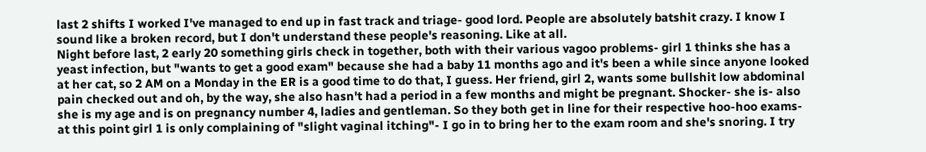last 2 shifts I worked I've managed to end up in fast track and triage- good lord. People are absolutely batshit crazy. I know I sound like a broken record, but I don't understand these people's reasoning. Like at all.
Night before last, 2 early 20 something girls check in together, both with their various vagoo problems- girl 1 thinks she has a yeast infection, but "wants to get a good exam" because she had a baby 11 months ago and it's been a while since anyone looked at her cat, so 2 AM on a Monday in the ER is a good time to do that, I guess. Her friend, girl 2, wants some bullshit low abdominal pain checked out and oh, by the way, she also hasn't had a period in a few months and might be pregnant. Shocker- she is- also she is my age and is on pregnancy number 4, ladies and gentleman. So they both get in line for their respective hoo-hoo exams- at this point girl 1 is only complaining of "slight vaginal itching"- I go in to bring her to the exam room and she's snoring. I try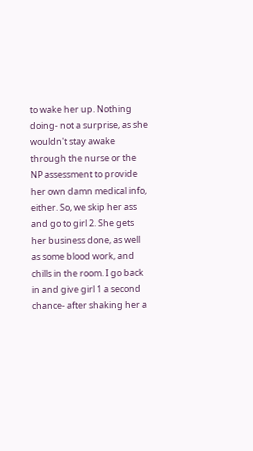to wake her up. Nothing doing- not a surprise, as she wouldn't stay awake through the nurse or the NP assessment to provide her own damn medical info, either. So, we skip her ass and go to girl 2. She gets her business done, as well as some blood work, and chills in the room. I go back in and give girl 1 a second chance- after shaking her a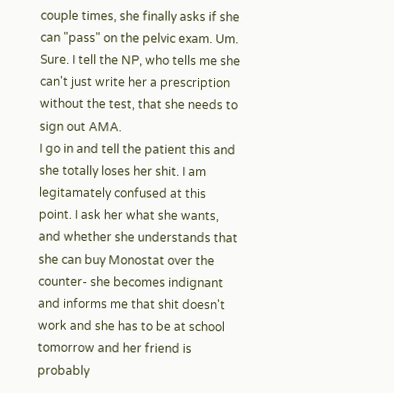couple times, she finally asks if she can "pass" on the pelvic exam. Um. Sure. I tell the NP, who tells me she can't just write her a prescription without the test, that she needs to sign out AMA.
I go in and tell the patient this and she totally loses her shit. I am legitamately confused at this point. I ask her what she wants, and whether she understands that she can buy Monostat over the counter- she becomes indignant and informs me that shit doesn't work and she has to be at school tomorrow and her friend is probably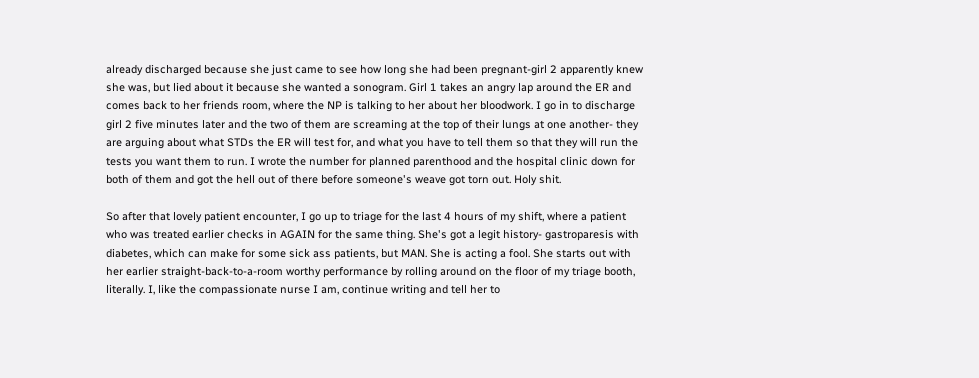already discharged because she just came to see how long she had been pregnant-girl 2 apparently knew she was, but lied about it because she wanted a sonogram. Girl 1 takes an angry lap around the ER and comes back to her friends room, where the NP is talking to her about her bloodwork. I go in to discharge girl 2 five minutes later and the two of them are screaming at the top of their lungs at one another- they are arguing about what STDs the ER will test for, and what you have to tell them so that they will run the tests you want them to run. I wrote the number for planned parenthood and the hospital clinic down for both of them and got the hell out of there before someone's weave got torn out. Holy shit.

So after that lovely patient encounter, I go up to triage for the last 4 hours of my shift, where a patient who was treated earlier checks in AGAIN for the same thing. She's got a legit history- gastroparesis with diabetes, which can make for some sick ass patients, but MAN. She is acting a fool. She starts out with her earlier straight-back-to-a-room worthy performance by rolling around on the floor of my triage booth, literally. I, like the compassionate nurse I am, continue writing and tell her to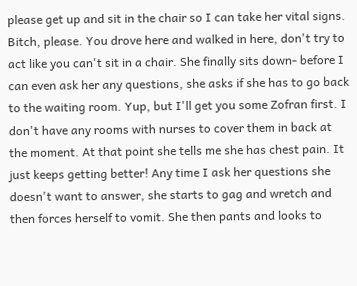please get up and sit in the chair so I can take her vital signs. Bitch, please. You drove here and walked in here, don't try to act like you can't sit in a chair. She finally sits down- before I can even ask her any questions, she asks if she has to go back to the waiting room. Yup, but I'll get you some Zofran first. I don't have any rooms with nurses to cover them in back at the moment. At that point she tells me she has chest pain. It just keeps getting better! Any time I ask her questions she doesn't want to answer, she starts to gag and wretch and then forces herself to vomit. She then pants and looks to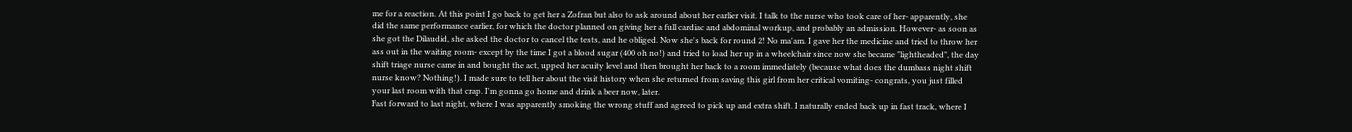me for a reaction. At this point I go back to get her a Zofran but also to ask around about her earlier visit. I talk to the nurse who took care of her- apparently, she did the same performance earlier, for which the doctor planned on giving her a full cardiac and abdominal workup, and probably an admission. However- as soon as she got the Dilaudid, she asked the doctor to cancel the tests, and he obliged. Now she's back for round 2! No ma'am. I gave her the medicine and tried to throw her ass out in the waiting room- except by the time I got a blood sugar (400 oh no!) and tried to load her up in a wheelchair since now she became "lightheaded", the day shift triage nurse came in and bought the act, upped her acuity level and then brought her back to a room immediately (because what does the dumbass night shift nurse know? Nothing!). I made sure to tell her about the visit history when she returned from saving this girl from her critical vomiting- congrats, you just filled your last room with that crap. I'm gonna go home and drink a beer now, later.
Fast forward to last night, where I was apparently smoking the wrong stuff and agreed to pick up and extra shift. I naturally ended back up in fast track, where I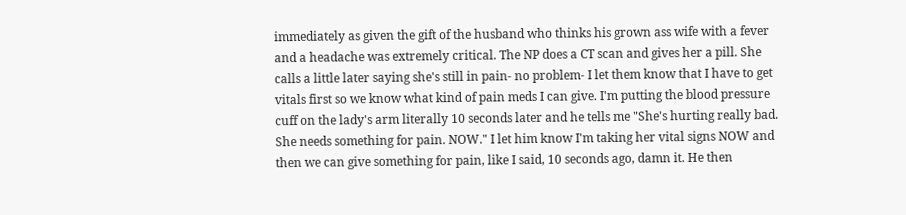immediately as given the gift of the husband who thinks his grown ass wife with a fever and a headache was extremely critical. The NP does a CT scan and gives her a pill. She calls a little later saying she's still in pain- no problem- I let them know that I have to get vitals first so we know what kind of pain meds I can give. I'm putting the blood pressure cuff on the lady's arm literally 10 seconds later and he tells me "She's hurting really bad. She needs something for pain. NOW." I let him know I'm taking her vital signs NOW and then we can give something for pain, like I said, 10 seconds ago, damn it. He then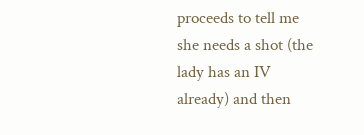proceeds to tell me she needs a shot (the lady has an IV already) and then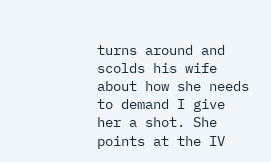turns around and scolds his wife about how she needs to demand I give her a shot. She points at the IV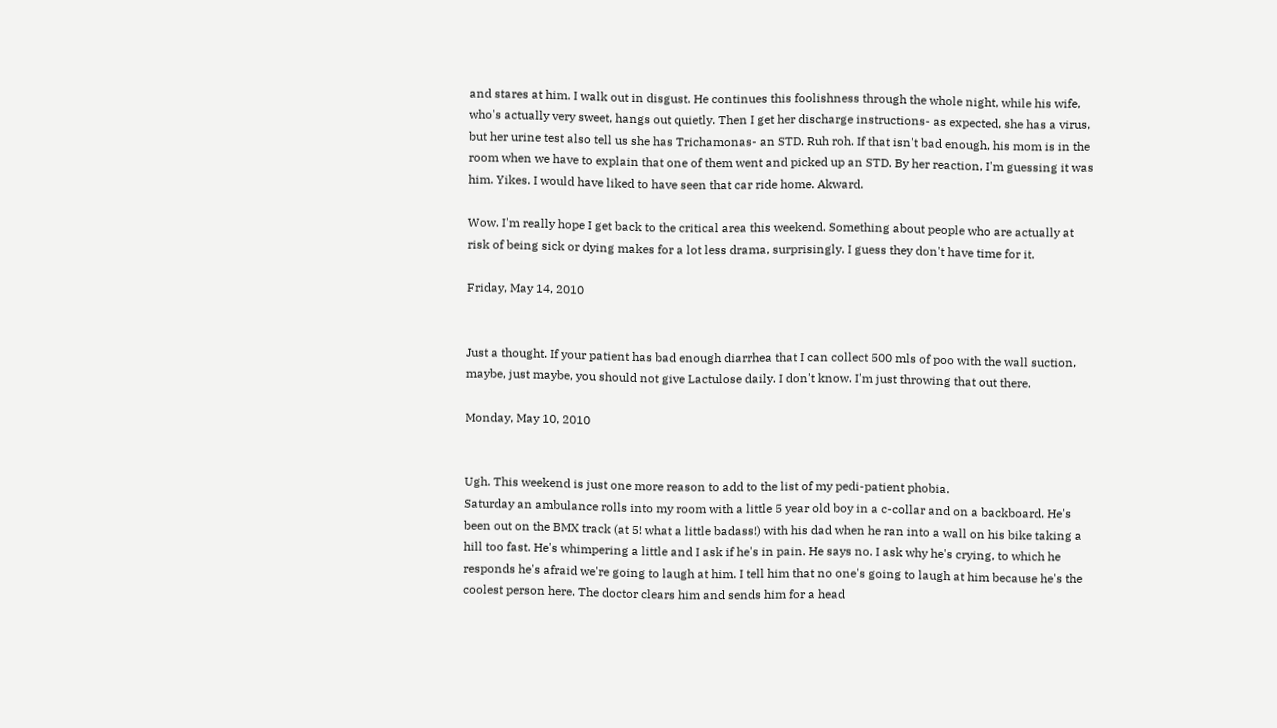and stares at him. I walk out in disgust. He continues this foolishness through the whole night, while his wife, who's actually very sweet, hangs out quietly. Then I get her discharge instructions- as expected, she has a virus, but her urine test also tell us she has Trichamonas- an STD. Ruh roh. If that isn't bad enough, his mom is in the room when we have to explain that one of them went and picked up an STD. By her reaction, I'm guessing it was him. Yikes. I would have liked to have seen that car ride home. Akward.

Wow. I'm really hope I get back to the critical area this weekend. Something about people who are actually at risk of being sick or dying makes for a lot less drama, surprisingly. I guess they don't have time for it.

Friday, May 14, 2010


Just a thought. If your patient has bad enough diarrhea that I can collect 500 mls of poo with the wall suction, maybe, just maybe, you should not give Lactulose daily. I don't know. I'm just throwing that out there.

Monday, May 10, 2010


Ugh. This weekend is just one more reason to add to the list of my pedi-patient phobia.
Saturday an ambulance rolls into my room with a little 5 year old boy in a c-collar and on a backboard. He's been out on the BMX track (at 5! what a little badass!) with his dad when he ran into a wall on his bike taking a hill too fast. He's whimpering a little and I ask if he's in pain. He says no. I ask why he's crying, to which he responds he's afraid we're going to laugh at him. I tell him that no one's going to laugh at him because he's the coolest person here. The doctor clears him and sends him for a head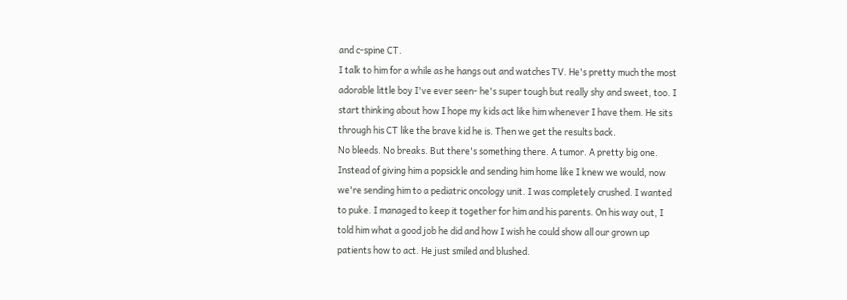and c-spine CT.
I talk to him for a while as he hangs out and watches TV. He's pretty much the most adorable little boy I've ever seen- he's super tough but really shy and sweet, too. I start thinking about how I hope my kids act like him whenever I have them. He sits through his CT like the brave kid he is. Then we get the results back.
No bleeds. No breaks. But there's something there. A tumor. A pretty big one. Instead of giving him a popsickle and sending him home like I knew we would, now we're sending him to a pediatric oncology unit. I was completely crushed. I wanted to puke. I managed to keep it together for him and his parents. On his way out, I told him what a good job he did and how I wish he could show all our grown up patients how to act. He just smiled and blushed.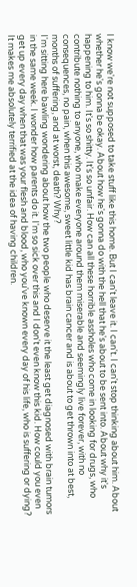I know we're not supposed to take stuff like this home. But I can't leave it. I can't. I can't stop thinking about him. About whether he's gonna be okay. About how he's gonna do with the hell that he's about to be sent into. About why it's happening to him. It's so shitty. It's so unfair. How can all these horrible assholes who come in looking for drugs, who contribute nothing to anyone, who make everyone around them miserable and seemingly live forever, with no consequences, no pain, when this awesome, sweet little kid has brain cancer and is about to get thrown into at best, months of suffering, and at worst, death? Why?
I'm sitting here bawling wondering about how the two people who deserve it the least get diagnosed with brain tumors in the same week. I wonder how parents do it. I'm so sick over this and I don't even know this kid. How could you even get up every day when that was your flesh and blood, who you've known every day of his life, who is suffering or dying? It makes me absolutely terrified at the idea of having children.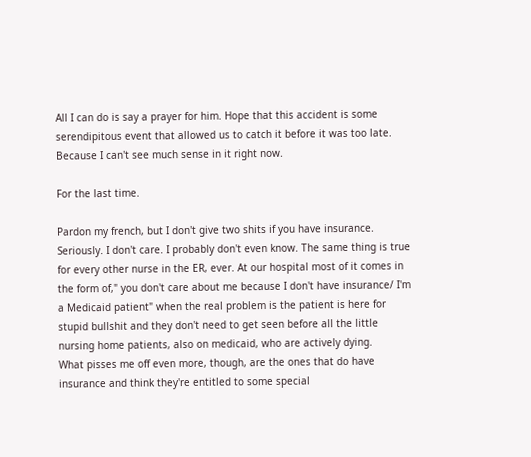All I can do is say a prayer for him. Hope that this accident is some serendipitous event that allowed us to catch it before it was too late. Because I can't see much sense in it right now.

For the last time.

Pardon my french, but I don't give two shits if you have insurance. Seriously. I don't care. I probably don't even know. The same thing is true for every other nurse in the ER, ever. At our hospital most of it comes in the form of," you don't care about me because I don't have insurance/ I'm a Medicaid patient" when the real problem is the patient is here for stupid bullshit and they don't need to get seen before all the little nursing home patients, also on medicaid, who are actively dying.
What pisses me off even more, though, are the ones that do have insurance and think they're entitled to some special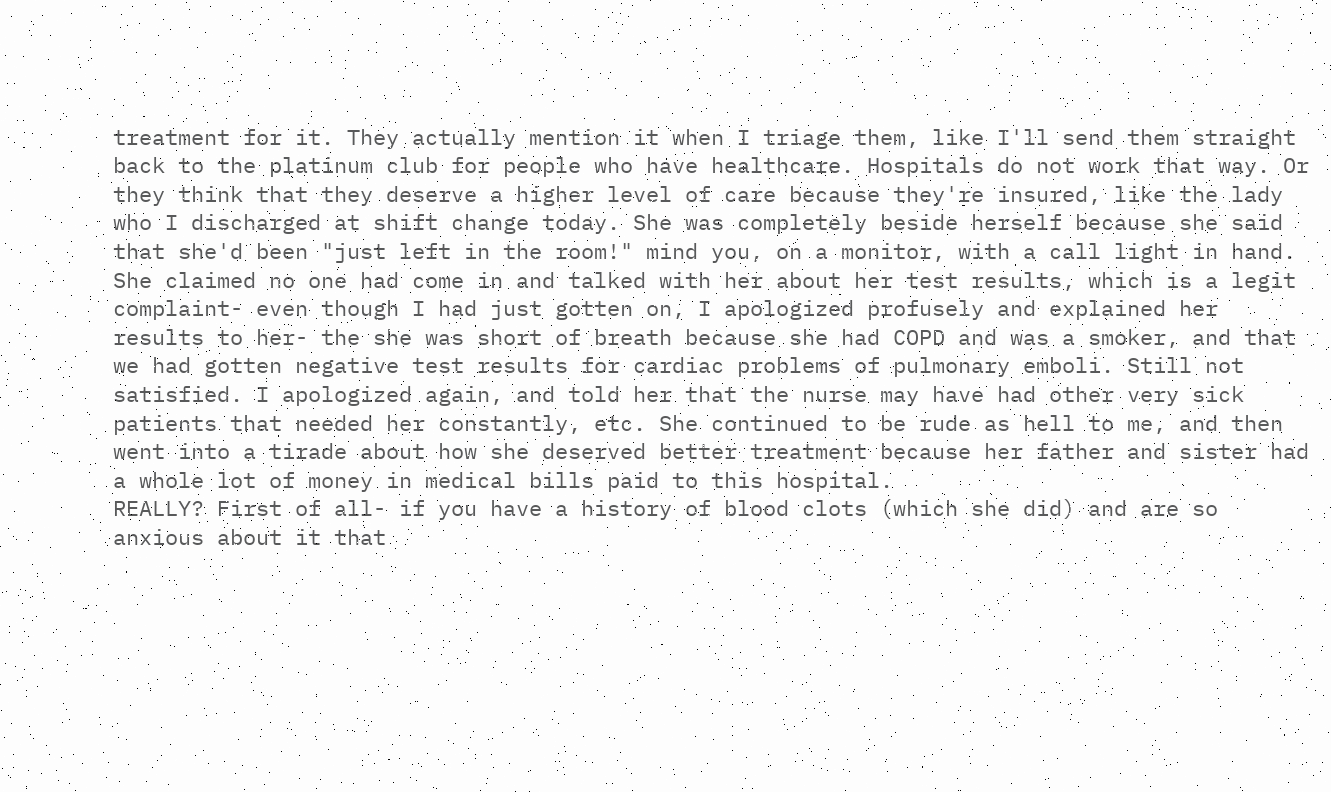treatment for it. They actually mention it when I triage them, like I'll send them straight back to the platinum club for people who have healthcare. Hospitals do not work that way. Or they think that they deserve a higher level of care because they're insured, like the lady who I discharged at shift change today. She was completely beside herself because she said that she'd been "just left in the room!" mind you, on a monitor, with a call light in hand. She claimed no one had come in and talked with her about her test results, which is a legit complaint- even though I had just gotten on, I apologized profusely and explained her results to her- the she was short of breath because she had COPD and was a smoker, and that we had gotten negative test results for cardiac problems of pulmonary emboli. Still not satisfied. I apologized again, and told her that the nurse may have had other very sick patients that needed her constantly, etc. She continued to be rude as hell to me, and then went into a tirade about how she deserved better treatment because her father and sister had a whole lot of money in medical bills paid to this hospital.
REALLY? First of all- if you have a history of blood clots (which she did) and are so anxious about it that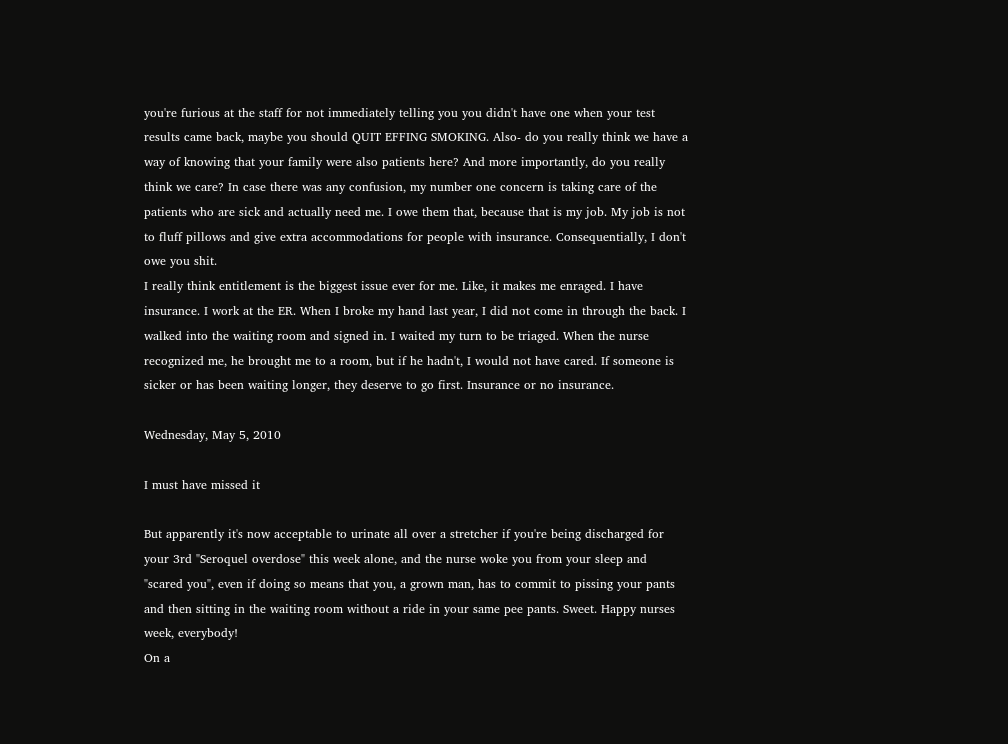you're furious at the staff for not immediately telling you you didn't have one when your test results came back, maybe you should QUIT EFFING SMOKING. Also- do you really think we have a way of knowing that your family were also patients here? And more importantly, do you really think we care? In case there was any confusion, my number one concern is taking care of the patients who are sick and actually need me. I owe them that, because that is my job. My job is not to fluff pillows and give extra accommodations for people with insurance. Consequentially, I don't owe you shit.
I really think entitlement is the biggest issue ever for me. Like, it makes me enraged. I have insurance. I work at the ER. When I broke my hand last year, I did not come in through the back. I walked into the waiting room and signed in. I waited my turn to be triaged. When the nurse recognized me, he brought me to a room, but if he hadn't, I would not have cared. If someone is sicker or has been waiting longer, they deserve to go first. Insurance or no insurance.

Wednesday, May 5, 2010

I must have missed it

But apparently it's now acceptable to urinate all over a stretcher if you're being discharged for your 3rd "Seroquel overdose" this week alone, and the nurse woke you from your sleep and "scared you", even if doing so means that you, a grown man, has to commit to pissing your pants and then sitting in the waiting room without a ride in your same pee pants. Sweet. Happy nurses week, everybody!
On a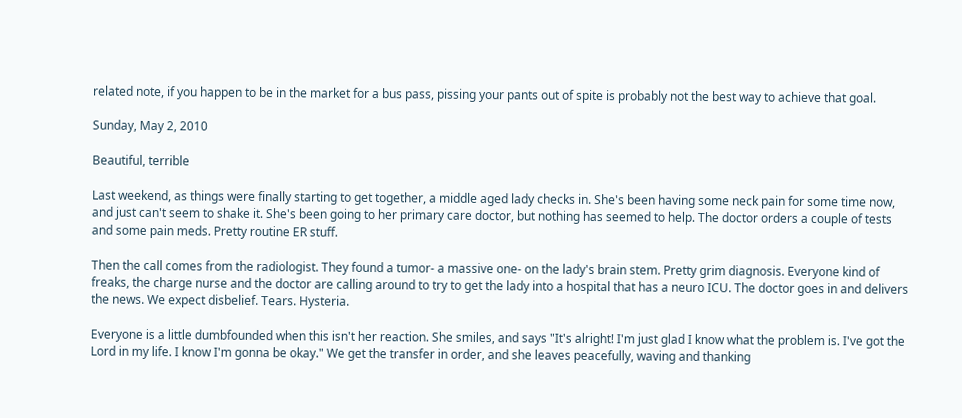related note, if you happen to be in the market for a bus pass, pissing your pants out of spite is probably not the best way to achieve that goal.

Sunday, May 2, 2010

Beautiful, terrible

Last weekend, as things were finally starting to get together, a middle aged lady checks in. She's been having some neck pain for some time now, and just can't seem to shake it. She's been going to her primary care doctor, but nothing has seemed to help. The doctor orders a couple of tests and some pain meds. Pretty routine ER stuff.

Then the call comes from the radiologist. They found a tumor- a massive one- on the lady's brain stem. Pretty grim diagnosis. Everyone kind of freaks, the charge nurse and the doctor are calling around to try to get the lady into a hospital that has a neuro ICU. The doctor goes in and delivers the news. We expect disbelief. Tears. Hysteria.

Everyone is a little dumbfounded when this isn't her reaction. She smiles, and says "It's alright! I'm just glad I know what the problem is. I've got the Lord in my life. I know I'm gonna be okay." We get the transfer in order, and she leaves peacefully, waving and thanking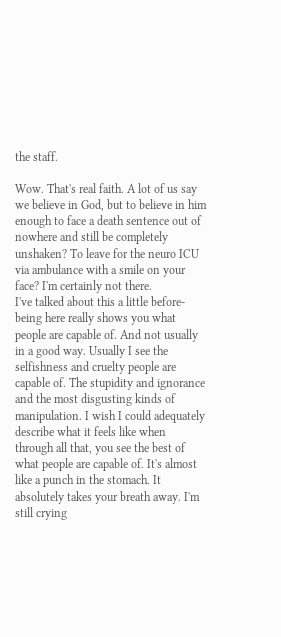the staff.

Wow. That's real faith. A lot of us say we believe in God, but to believe in him enough to face a death sentence out of nowhere and still be completely unshaken? To leave for the neuro ICU via ambulance with a smile on your face? I'm certainly not there.
I've talked about this a little before- being here really shows you what people are capable of. And not usually in a good way. Usually I see the selfishness and cruelty people are capable of. The stupidity and ignorance and the most disgusting kinds of manipulation. I wish I could adequately describe what it feels like when through all that, you see the best of what people are capable of. It's almost like a punch in the stomach. It absolutely takes your breath away. I'm still crying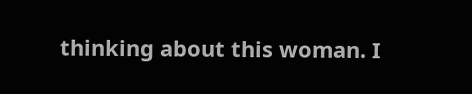thinking about this woman. I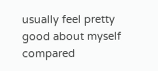usually feel pretty good about myself compared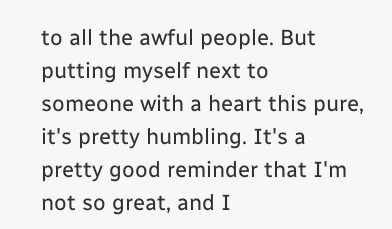to all the awful people. But putting myself next to someone with a heart this pure, it's pretty humbling. It's a pretty good reminder that I'm not so great, and I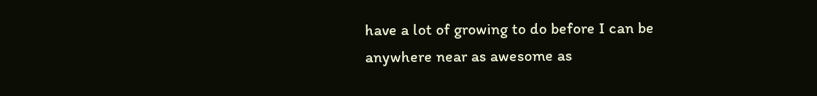have a lot of growing to do before I can be anywhere near as awesome as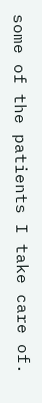some of the patients I take care of.